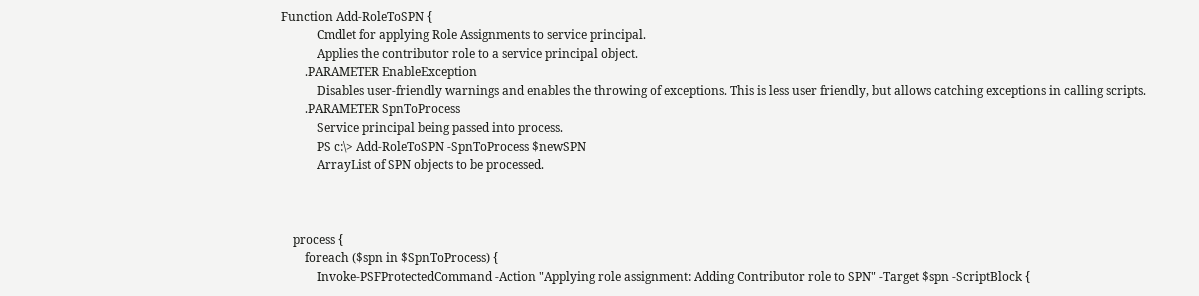Function Add-RoleToSPN {
            Cmdlet for applying Role Assignments to service principal.
            Applies the contributor role to a service principal object.
        .PARAMETER EnableException
            Disables user-friendly warnings and enables the throwing of exceptions. This is less user friendly, but allows catching exceptions in calling scripts.
        .PARAMETER SpnToProcess
            Service principal being passed into process.
            PS c:\> Add-RoleToSPN -SpnToProcess $newSPN
            ArrayList of SPN objects to be processed.



    process {
        foreach ($spn in $SpnToProcess) {
            Invoke-PSFProtectedCommand -Action "Applying role assignment: Adding Contributor role to SPN" -Target $spn -ScriptBlock {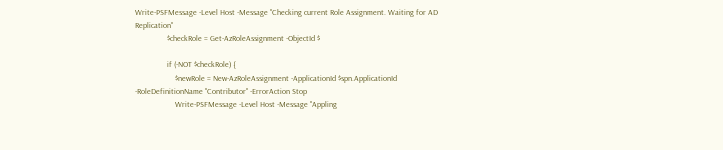Write-PSFMessage -Level Host -Message "Checking current Role Assignment. Waiting for AD Replication"
                $checkRole = Get-AzRoleAssignment -ObjectId $

                if (-NOT $checkRole) {
                    $newRole = New-AzRoleAssignment -ApplicationId $spn.ApplicationId -RoleDefinitionName "Contributor" -ErrorAction Stop
                    Write-PSFMessage -Level Host -Message "Appling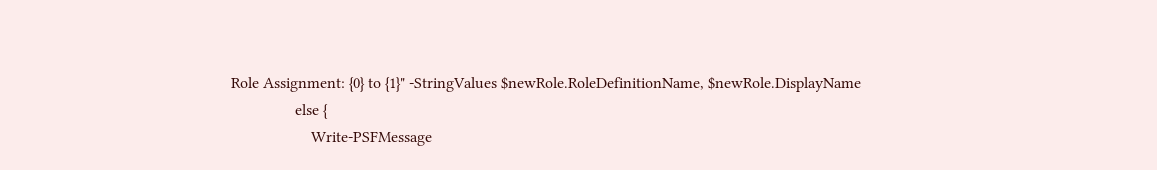Role Assignment: {0} to {1}" -StringValues $newRole.RoleDefinitionName, $newRole.DisplayName
                else {
                    Write-PSFMessage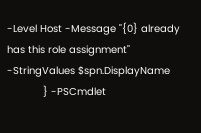-Level Host -Message "{0} already has this role assignment" -StringValues $spn.DisplayName
            } -PSCmdlet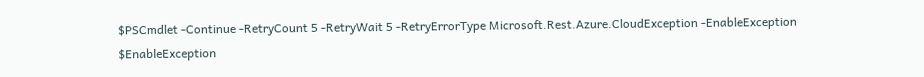$PSCmdlet -Continue -RetryCount 5 -RetryWait 5 -RetryErrorType Microsoft.Rest.Azure.CloudException -EnableException $EnableException